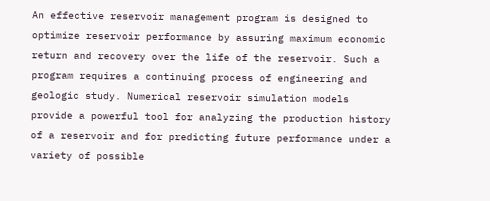An effective reservoir management program is designed to optimize reservoir performance by assuring maximum economic return and recovery over the life of the reservoir. Such a program requires a continuing process of engineering and geologic study. Numerical reservoir simulation models provide a powerful tool for analyzing the production history of a reservoir and for predicting future performance under a variety of possible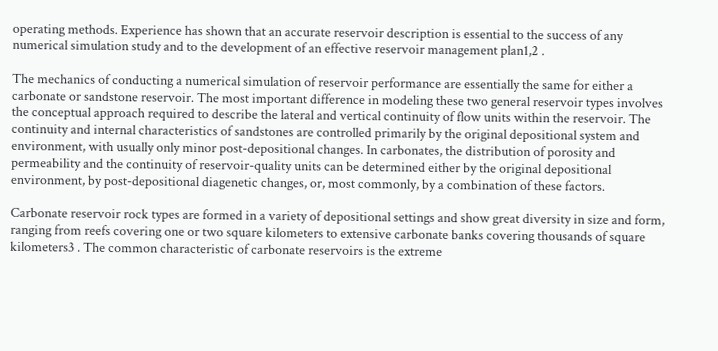operating methods. Experience has shown that an accurate reservoir description is essential to the success of any numerical simulation study and to the development of an effective reservoir management plan1,2 .

The mechanics of conducting a numerical simulation of reservoir performance are essentially the same for either a carbonate or sandstone reservoir. The most important difference in modeling these two general reservoir types involves the conceptual approach required to describe the lateral and vertical continuity of flow units within the reservoir. The continuity and internal characteristics of sandstones are controlled primarily by the original depositional system and environment, with usually only minor post-depositional changes. In carbonates, the distribution of porosity and permeability and the continuity of reservoir-quality units can be determined either by the original depositional environment, by post-depositional diagenetic changes, or, most commonly, by a combination of these factors.

Carbonate reservoir rock types are formed in a variety of depositional settings and show great diversity in size and form, ranging from reefs covering one or two square kilometers to extensive carbonate banks covering thousands of square kilometers3 . The common characteristic of carbonate reservoirs is the extreme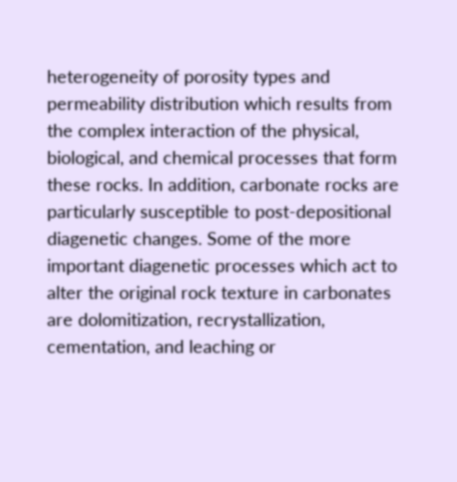heterogeneity of porosity types and permeability distribution which results from the complex interaction of the physical, biological, and chemical processes that form these rocks. In addition, carbonate rocks are particularly susceptible to post-depositional diagenetic changes. Some of the more important diagenetic processes which act to alter the original rock texture in carbonates are dolomitization, recrystallization, cementation, and leaching or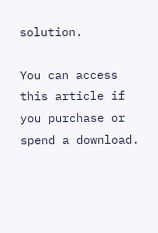solution.

You can access this article if you purchase or spend a download.